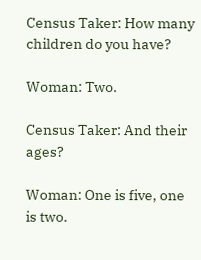Census Taker: How many children do you have?

Woman: Two.

Census Taker: And their ages?

Woman: One is five, one is two.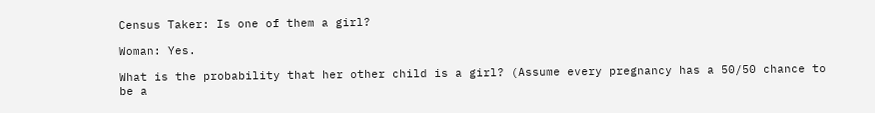Census Taker: Is one of them a girl?

Woman: Yes.

What is the probability that her other child is a girl? (Assume every pregnancy has a 50/50 chance to be a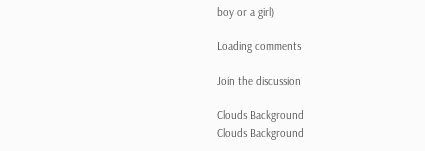boy or a girl)

Loading comments

Join the discussion

Clouds Background
Clouds Background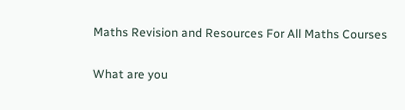Maths Revision and Resources For All Maths Courses

What are you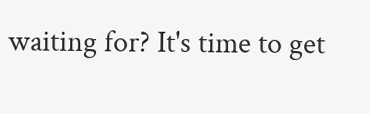waiting for? It's time to get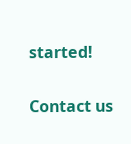started!

Contact us